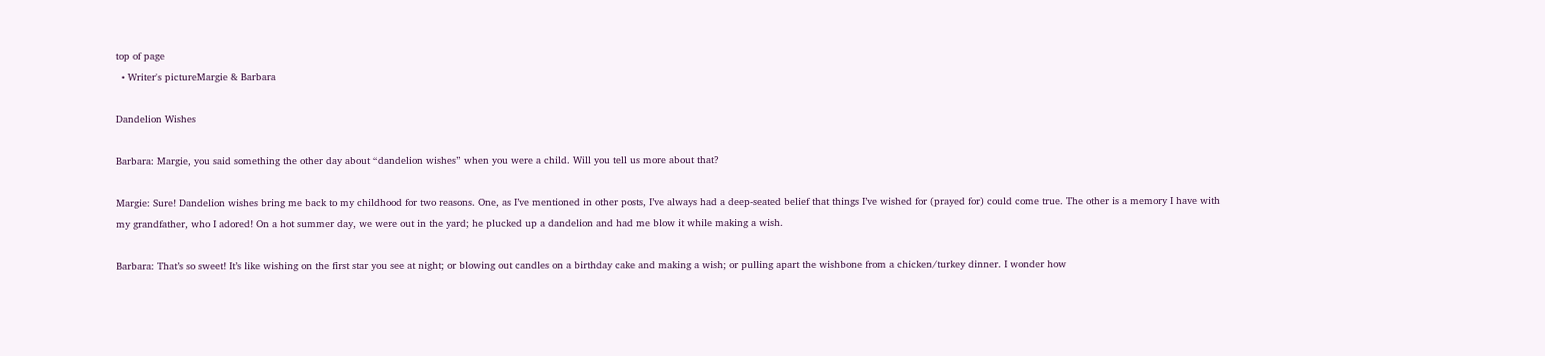top of page
  • Writer's pictureMargie & Barbara

Dandelion Wishes

Barbara: Margie, you said something the other day about “dandelion wishes” when you were a child. Will you tell us more about that?

Margie: Sure! Dandelion wishes bring me back to my childhood for two reasons. One, as I’ve mentioned in other posts, I’ve always had a deep-seated belief that things I’ve wished for (prayed for) could come true. The other is a memory I have with my grandfather, who I adored! On a hot summer day, we were out in the yard; he plucked up a dandelion and had me blow it while making a wish.

Barbara: That’s so sweet! It’s like wishing on the first star you see at night; or blowing out candles on a birthday cake and making a wish; or pulling apart the wishbone from a chicken/turkey dinner. I wonder how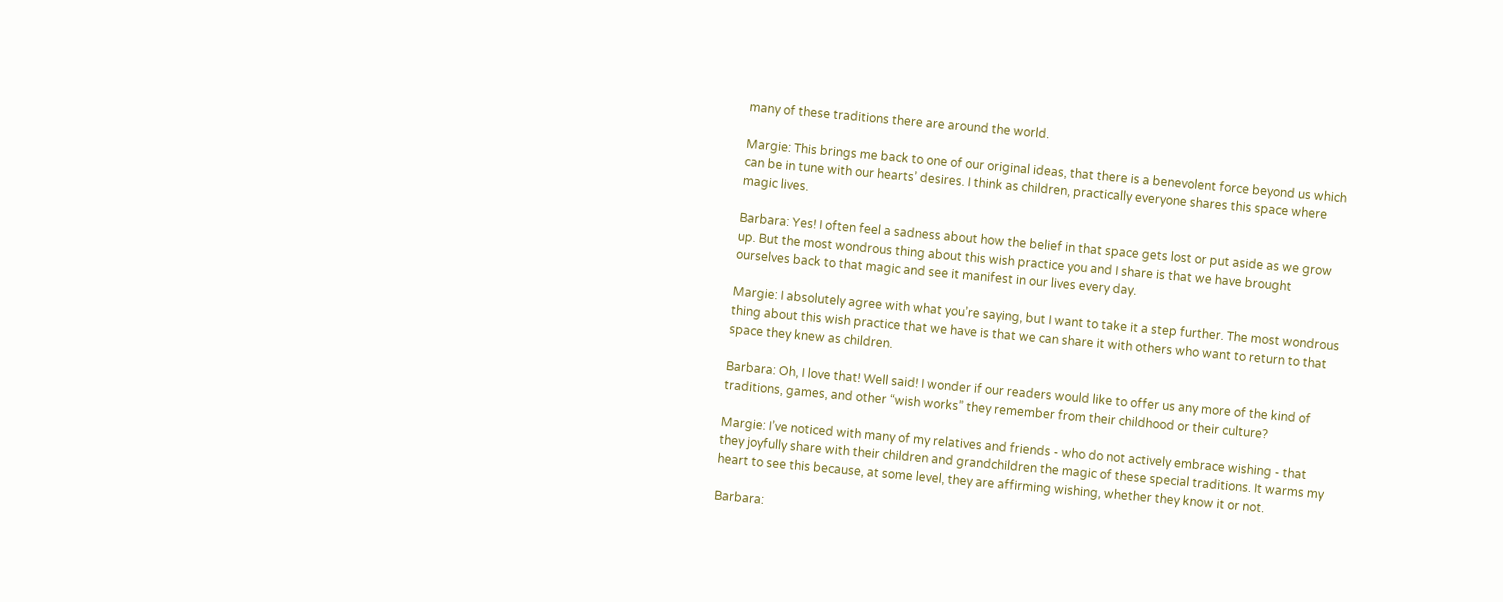many of these traditions there are around the world.

Margie: This brings me back to one of our original ideas, that there is a benevolent force beyond us which can be in tune with our hearts’ desires. I think as children, practically everyone shares this space where magic lives.

Barbara: Yes! I often feel a sadness about how the belief in that space gets lost or put aside as we grow up. But the most wondrous thing about this wish practice you and I share is that we have brought ourselves back to that magic and see it manifest in our lives every day.

Margie: I absolutely agree with what you’re saying, but I want to take it a step further. The most wondrous thing about this wish practice that we have is that we can share it with others who want to return to that space they knew as children.

Barbara: Oh, I love that! Well said! I wonder if our readers would like to offer us any more of the kind of traditions, games, and other “wish works” they remember from their childhood or their culture?

Margie: I’ve noticed with many of my relatives and friends - who do not actively embrace wishing - that they joyfully share with their children and grandchildren the magic of these special traditions. It warms my heart to see this because, at some level, they are affirming wishing, whether they know it or not.

Barbara: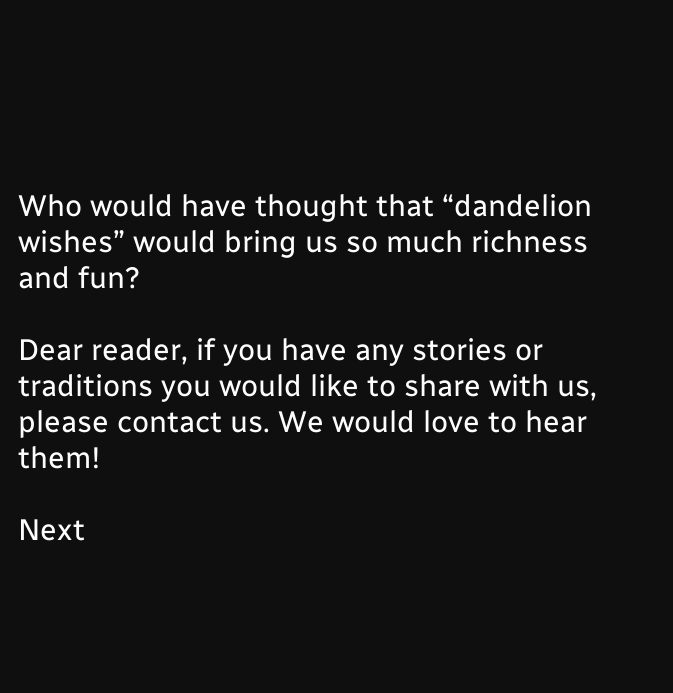Who would have thought that “dandelion wishes” would bring us so much richness and fun?

Dear reader, if you have any stories or traditions you would like to share with us, please contact us. We would love to hear them!

Next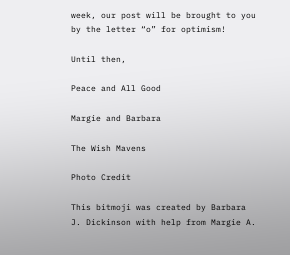week, our post will be brought to you by the letter “o” for optimism!

Until then,

Peace and All Good

Margie and Barbara

The Wish Mavens

Photo Credit

This bitmoji was created by Barbara J. Dickinson with help from Margie A.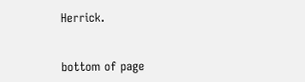Herrick.


bottom of page